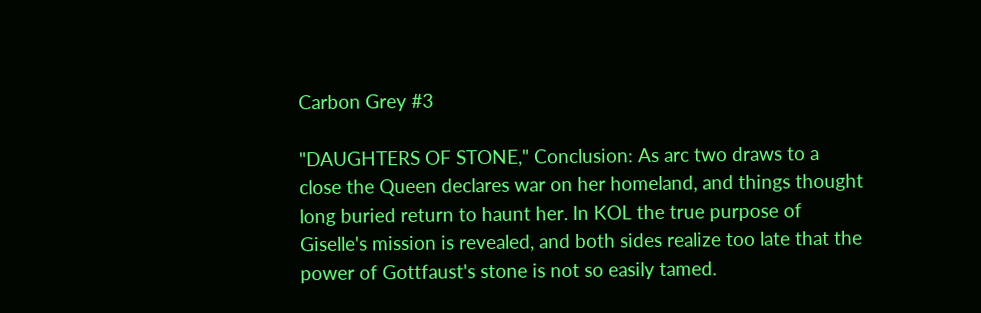Carbon Grey #3

"DAUGHTERS OF STONE," Conclusion: As arc two draws to a close the Queen declares war on her homeland, and things thought long buried return to haunt her. In KOL the true purpose of Giselle's mission is revealed, and both sides realize too late that the power of Gottfaust's stone is not so easily tamed.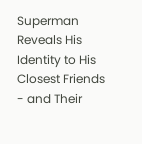Superman Reveals His Identity to His Closest Friends - and Their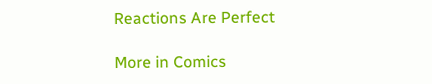Reactions Are Perfect

More in Comics